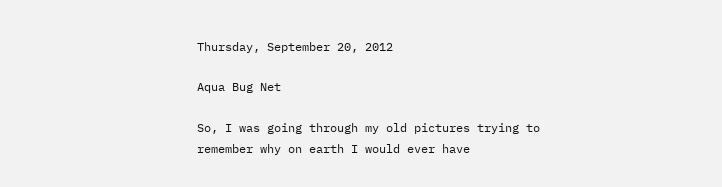Thursday, September 20, 2012

Aqua Bug Net

So, I was going through my old pictures trying to remember why on earth I would ever have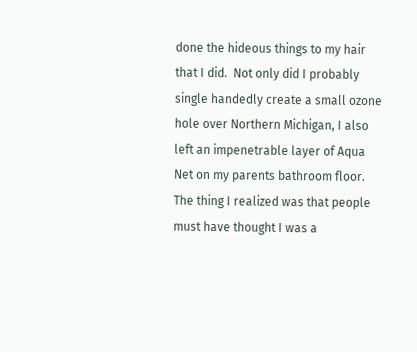done the hideous things to my hair that I did.  Not only did I probably single handedly create a small ozone hole over Northern Michigan, I also left an impenetrable layer of Aqua Net on my parents bathroom floor.  The thing I realized was that people must have thought I was a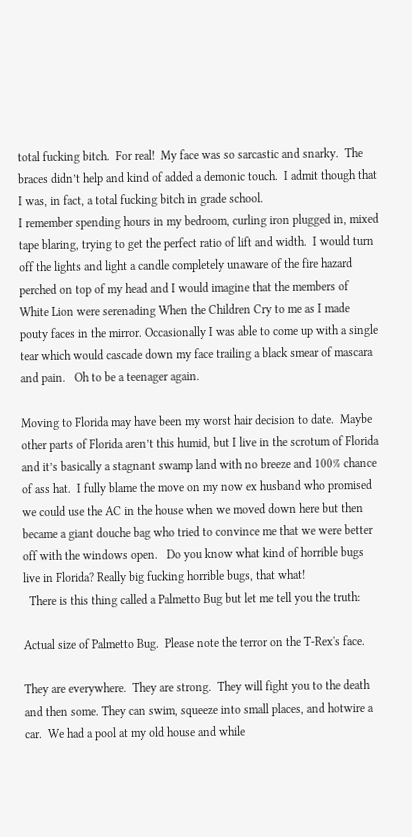total fucking bitch.  For real!  My face was so sarcastic and snarky.  The braces didn’t help and kind of added a demonic touch.  I admit though that I was, in fact, a total fucking bitch in grade school.
I remember spending hours in my bedroom, curling iron plugged in, mixed tape blaring, trying to get the perfect ratio of lift and width.  I would turn off the lights and light a candle completely unaware of the fire hazard perched on top of my head and I would imagine that the members of White Lion were serenading When the Children Cry to me as I made pouty faces in the mirror. Occasionally I was able to come up with a single tear which would cascade down my face trailing a black smear of mascara and pain.   Oh to be a teenager again.

Moving to Florida may have been my worst hair decision to date.  Maybe other parts of Florida aren’t this humid, but I live in the scrotum of Florida and it’s basically a stagnant swamp land with no breeze and 100% chance of ass hat.  I fully blame the move on my now ex husband who promised we could use the AC in the house when we moved down here but then became a giant douche bag who tried to convince me that we were better off with the windows open.   Do you know what kind of horrible bugs live in Florida? Really big fucking horrible bugs, that what!
  There is this thing called a Palmetto Bug but let me tell you the truth:

Actual size of Palmetto Bug.  Please note the terror on the T-Rex's face.

They are everywhere.  They are strong.  They will fight you to the death and then some. They can swim, squeeze into small places, and hotwire a car.  We had a pool at my old house and while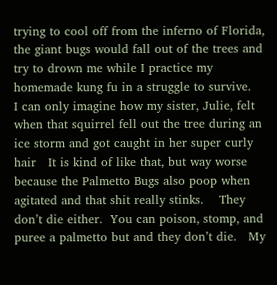trying to cool off from the inferno of Florida, the giant bugs would fall out of the trees and try to drown me while I practice my homemade kung fu in a struggle to survive.   I can only imagine how my sister, Julie, felt when that squirrel fell out the tree during an ice storm and got caught in her super curly hair   It is kind of like that, but way worse because the Palmetto Bugs also poop when agitated and that shit really stinks.    They don’t die either.  You can poison, stomp, and puree a palmetto but and they don’t die.   My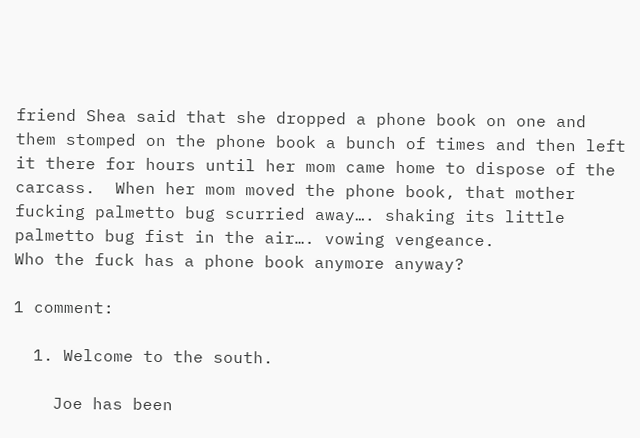friend Shea said that she dropped a phone book on one and them stomped on the phone book a bunch of times and then left it there for hours until her mom came home to dispose of the carcass.  When her mom moved the phone book, that mother fucking palmetto bug scurried away…. shaking its little palmetto bug fist in the air…. vowing vengeance.
Who the fuck has a phone book anymore anyway?

1 comment:

  1. Welcome to the south.

    Joe has been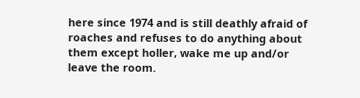here since 1974 and is still deathly afraid of roaches and refuses to do anything about them except holler, wake me up and/or leave the room.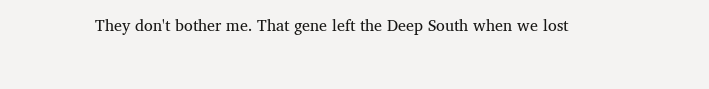They don't bother me. That gene left the Deep South when we lost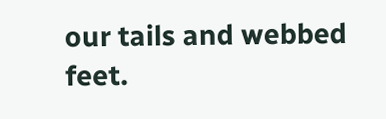our tails and webbed feet.